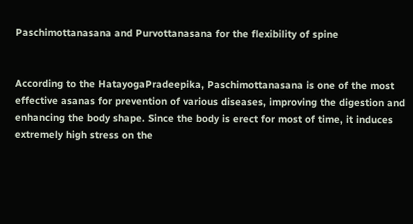Paschimottanasana and Purvottanasana for the flexibility of spine


According to the HatayogaPradeepika, Paschimottanasana is one of the most effective asanas for prevention of various diseases, improving the digestion and enhancing the body shape. Since the body is erect for most of time, it induces extremely high stress on the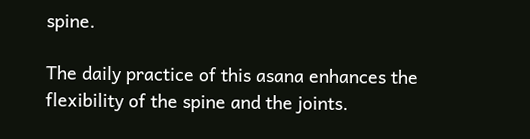spine.

The daily practice of this asana enhances the flexibility of the spine and the joints.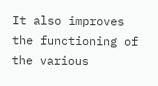It also improves the functioning of the various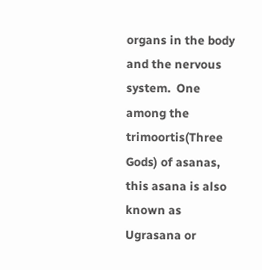organs in the body and the nervous system.  One among the trimoortis(Three Gods) of asanas, this asana is also known as Ugrasana or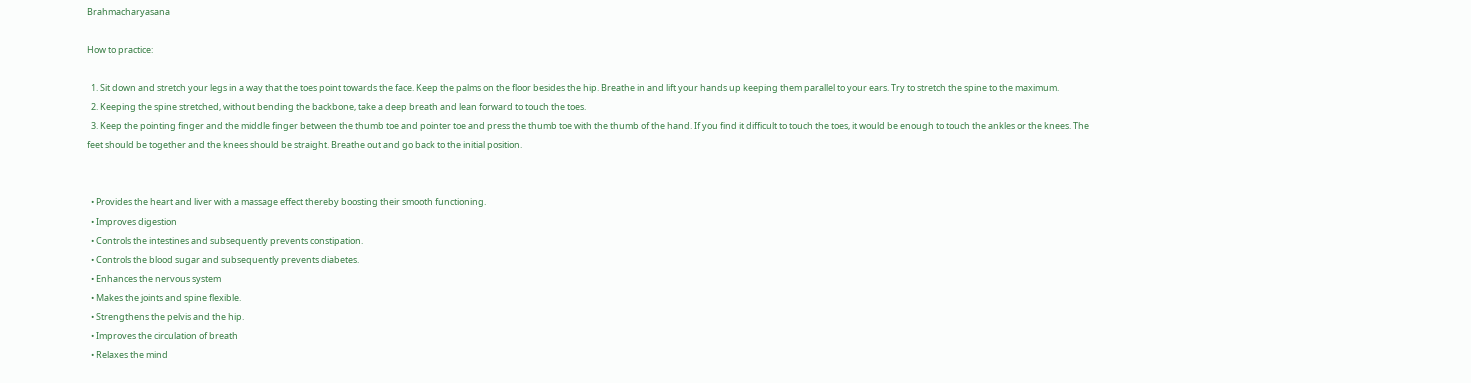Brahmacharyasana

How to practice:

  1. Sit down and stretch your legs in a way that the toes point towards the face. Keep the palms on the floor besides the hip. Breathe in and lift your hands up keeping them parallel to your ears. Try to stretch the spine to the maximum.
  2. Keeping the spine stretched, without bending the backbone, take a deep breath and lean forward to touch the toes.
  3. Keep the pointing finger and the middle finger between the thumb toe and pointer toe and press the thumb toe with the thumb of the hand. If you find it difficult to touch the toes, it would be enough to touch the ankles or the knees. The feet should be together and the knees should be straight. Breathe out and go back to the initial position.


  • Provides the heart and liver with a massage effect thereby boosting their smooth functioning.
  • Improves digestion
  • Controls the intestines and subsequently prevents constipation.
  • Controls the blood sugar and subsequently prevents diabetes.
  • Enhances the nervous system
  • Makes the joints and spine flexible.
  • Strengthens the pelvis and the hip.
  • Improves the circulation of breath
  • Relaxes the mind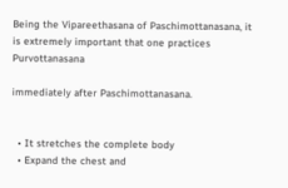Being the Vipareethasana of Paschimottanasana, it is extremely important that one practices Purvottanasana

immediately after Paschimottanasana.


  • It stretches the complete body
  • Expand the chest and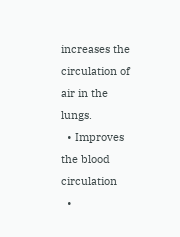increases the circulation of air in the lungs.
  • Improves the blood circulation
  •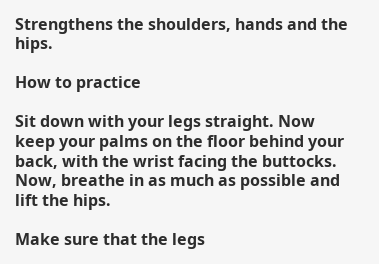Strengthens the shoulders, hands and the hips.

How to practice

Sit down with your legs straight. Now keep your palms on the floor behind your back, with the wrist facing the buttocks. Now, breathe in as much as possible and lift the hips.

Make sure that the legs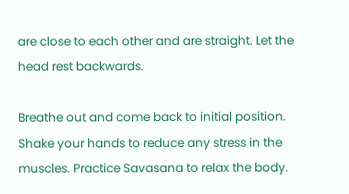are close to each other and are straight. Let the head rest backwards.

Breathe out and come back to initial position. Shake your hands to reduce any stress in the muscles. Practice Savasana to relax the body.